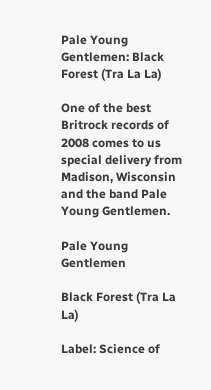Pale Young Gentlemen: Black Forest (Tra La La)

One of the best Britrock records of 2008 comes to us special delivery from Madison, Wisconsin and the band Pale Young Gentlemen.

Pale Young Gentlemen

Black Forest (Tra La La)

Label: Science of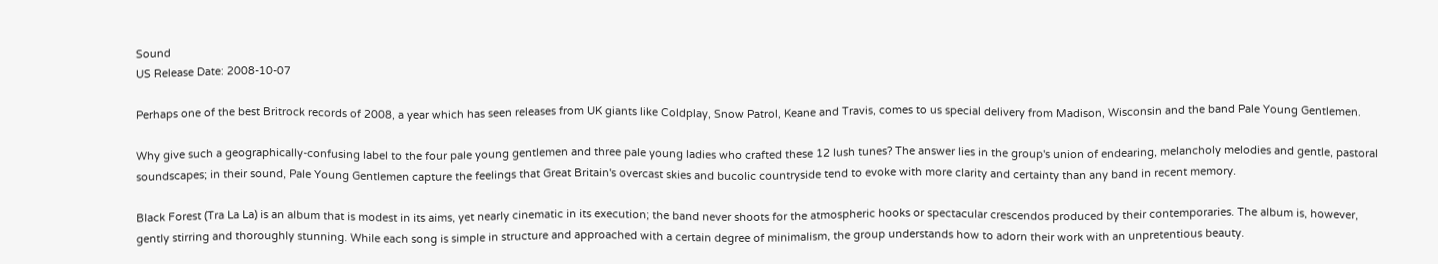Sound
US Release Date: 2008-10-07

Perhaps one of the best Britrock records of 2008, a year which has seen releases from UK giants like Coldplay, Snow Patrol, Keane and Travis, comes to us special delivery from Madison, Wisconsin and the band Pale Young Gentlemen.

Why give such a geographically-confusing label to the four pale young gentlemen and three pale young ladies who crafted these 12 lush tunes? The answer lies in the group's union of endearing, melancholy melodies and gentle, pastoral soundscapes; in their sound, Pale Young Gentlemen capture the feelings that Great Britain's overcast skies and bucolic countryside tend to evoke with more clarity and certainty than any band in recent memory.

Black Forest (Tra La La) is an album that is modest in its aims, yet nearly cinematic in its execution; the band never shoots for the atmospheric hooks or spectacular crescendos produced by their contemporaries. The album is, however, gently stirring and thoroughly stunning. While each song is simple in structure and approached with a certain degree of minimalism, the group understands how to adorn their work with an unpretentious beauty.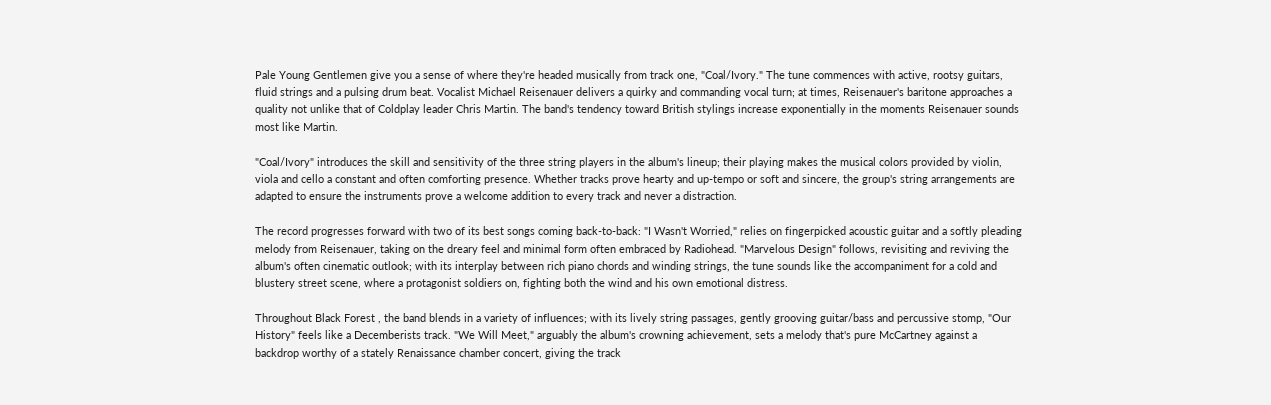Pale Young Gentlemen give you a sense of where they're headed musically from track one, "Coal/Ivory." The tune commences with active, rootsy guitars, fluid strings and a pulsing drum beat. Vocalist Michael Reisenauer delivers a quirky and commanding vocal turn; at times, Reisenauer's baritone approaches a quality not unlike that of Coldplay leader Chris Martin. The band's tendency toward British stylings increase exponentially in the moments Reisenauer sounds most like Martin.

"Coal/Ivory" introduces the skill and sensitivity of the three string players in the album's lineup; their playing makes the musical colors provided by violin, viola and cello a constant and often comforting presence. Whether tracks prove hearty and up-tempo or soft and sincere, the group's string arrangements are adapted to ensure the instruments prove a welcome addition to every track and never a distraction.

The record progresses forward with two of its best songs coming back-to-back: "I Wasn't Worried," relies on fingerpicked acoustic guitar and a softly pleading melody from Reisenauer, taking on the dreary feel and minimal form often embraced by Radiohead. "Marvelous Design" follows, revisiting and reviving the album's often cinematic outlook; with its interplay between rich piano chords and winding strings, the tune sounds like the accompaniment for a cold and blustery street scene, where a protagonist soldiers on, fighting both the wind and his own emotional distress.

Throughout Black Forest , the band blends in a variety of influences; with its lively string passages, gently grooving guitar/bass and percussive stomp, "Our History" feels like a Decemberists track. "We Will Meet," arguably the album's crowning achievement, sets a melody that's pure McCartney against a backdrop worthy of a stately Renaissance chamber concert, giving the track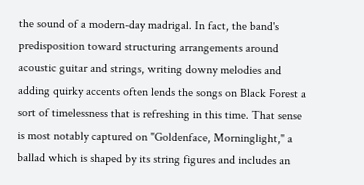the sound of a modern-day madrigal. In fact, the band's predisposition toward structuring arrangements around acoustic guitar and strings, writing downy melodies and adding quirky accents often lends the songs on Black Forest a sort of timelessness that is refreshing in this time. That sense is most notably captured on "Goldenface, Morninglight," a ballad which is shaped by its string figures and includes an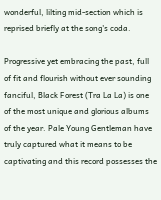wonderful, lilting mid-section which is reprised briefly at the song's coda.

Progressive yet embracing the past, full of fit and flourish without ever sounding fanciful, Black Forest (Tra La La) is one of the most unique and glorious albums of the year. Pale Young Gentleman have truly captured what it means to be captivating and this record possesses the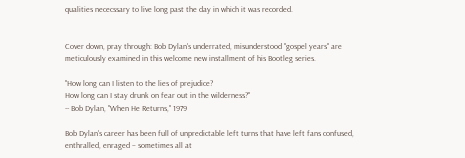qualities nececssary to live long past the day in which it was recorded.


Cover down, pray through: Bob Dylan's underrated, misunderstood "gospel years" are meticulously examined in this welcome new installment of his Bootleg series.

"How long can I listen to the lies of prejudice?
How long can I stay drunk on fear out in the wilderness?"
-- Bob Dylan, "When He Returns," 1979

Bob Dylan's career has been full of unpredictable left turns that have left fans confused, enthralled, enraged – sometimes all at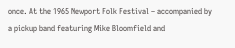once. At the 1965 Newport Folk Festival – accompanied by a pickup band featuring Mike Bloomfield and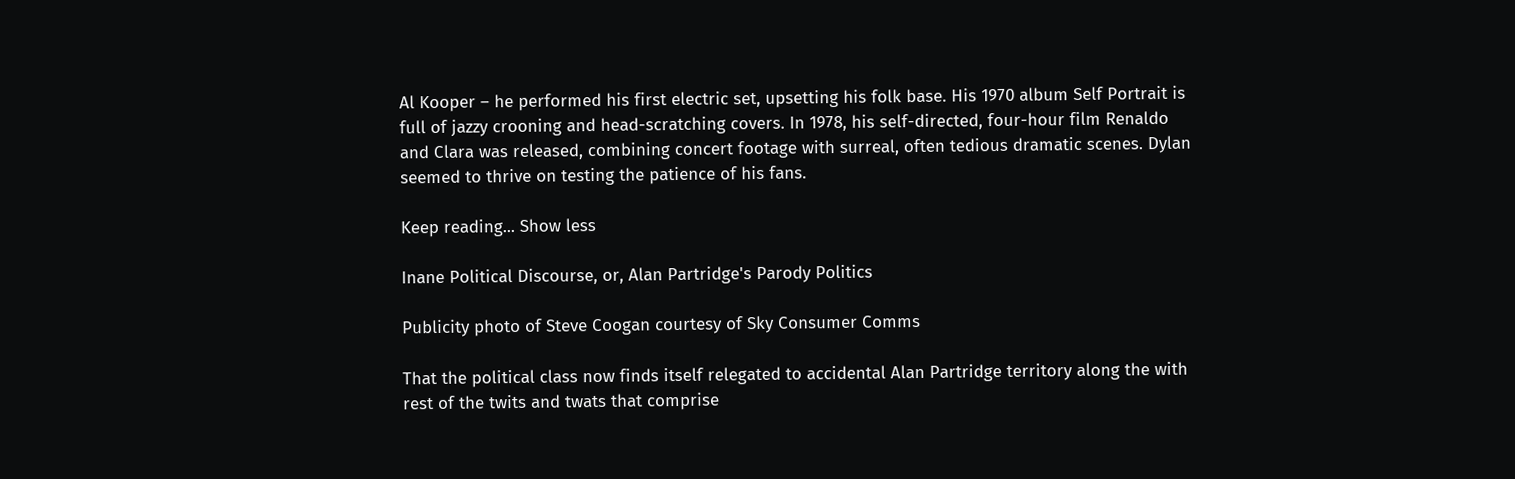Al Kooper – he performed his first electric set, upsetting his folk base. His 1970 album Self Portrait is full of jazzy crooning and head-scratching covers. In 1978, his self-directed, four-hour film Renaldo and Clara was released, combining concert footage with surreal, often tedious dramatic scenes. Dylan seemed to thrive on testing the patience of his fans.

Keep reading... Show less

Inane Political Discourse, or, Alan Partridge's Parody Politics

Publicity photo of Steve Coogan courtesy of Sky Consumer Comms

That the political class now finds itself relegated to accidental Alan Partridge territory along the with rest of the twits and twats that comprise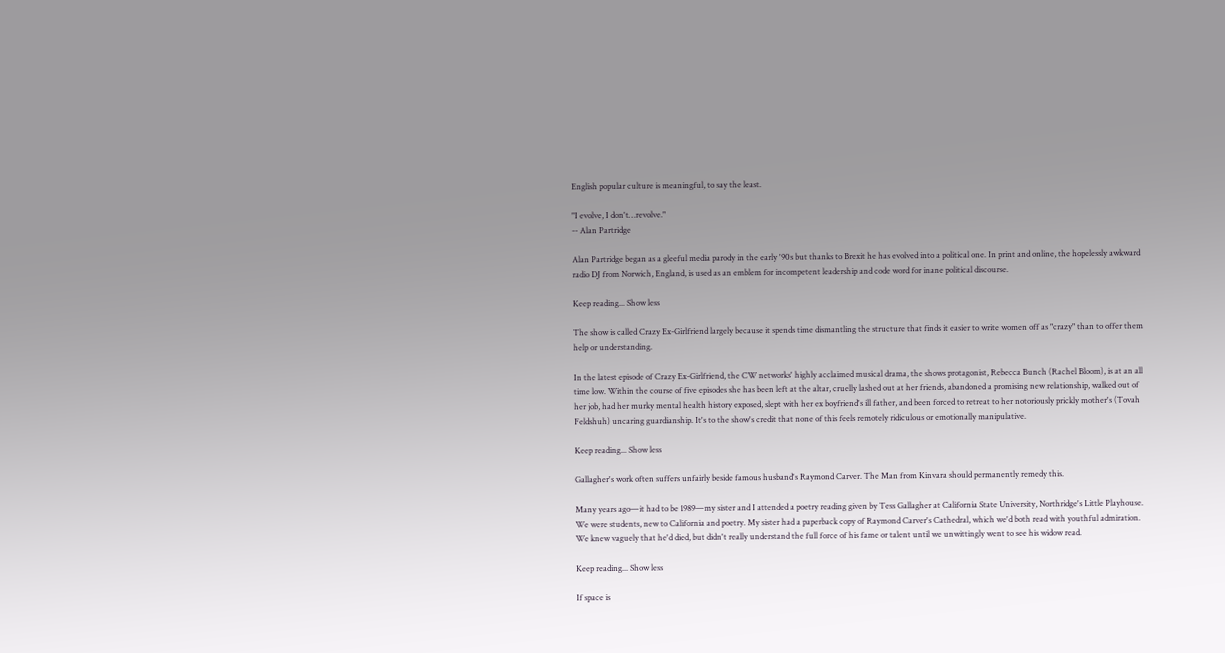English popular culture is meaningful, to say the least.

"I evolve, I don't…revolve."
-- Alan Partridge

Alan Partridge began as a gleeful media parody in the early '90s but thanks to Brexit he has evolved into a political one. In print and online, the hopelessly awkward radio DJ from Norwich, England, is used as an emblem for incompetent leadership and code word for inane political discourse.

Keep reading... Show less

The show is called Crazy Ex-Girlfriend largely because it spends time dismantling the structure that finds it easier to write women off as "crazy" than to offer them help or understanding.

In the latest episode of Crazy Ex-Girlfriend, the CW networks' highly acclaimed musical drama, the shows protagonist, Rebecca Bunch (Rachel Bloom), is at an all time low. Within the course of five episodes she has been left at the altar, cruelly lashed out at her friends, abandoned a promising new relationship, walked out of her job, had her murky mental health history exposed, slept with her ex boyfriend's ill father, and been forced to retreat to her notoriously prickly mother's (Tovah Feldshuh) uncaring guardianship. It's to the show's credit that none of this feels remotely ridiculous or emotionally manipulative.

Keep reading... Show less

Gallagher's work often suffers unfairly beside famous husband's Raymond Carver. The Man from Kinvara should permanently remedy this.

Many years ago—it had to be 1989—my sister and I attended a poetry reading given by Tess Gallagher at California State University, Northridge's Little Playhouse. We were students, new to California and poetry. My sister had a paperback copy of Raymond Carver's Cathedral, which we'd both read with youthful admiration. We knew vaguely that he'd died, but didn't really understand the full force of his fame or talent until we unwittingly went to see his widow read.

Keep reading... Show less

If space is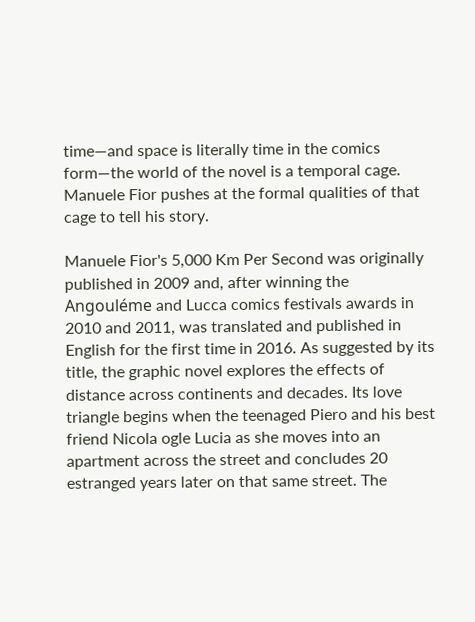time—and space is literally time in the comics form—the world of the novel is a temporal cage. Manuele Fior pushes at the formal qualities of that cage to tell his story.

Manuele Fior's 5,000 Km Per Second was originally published in 2009 and, after winning the Angouléme and Lucca comics festivals awards in 2010 and 2011, was translated and published in English for the first time in 2016. As suggested by its title, the graphic novel explores the effects of distance across continents and decades. Its love triangle begins when the teenaged Piero and his best friend Nicola ogle Lucia as she moves into an apartment across the street and concludes 20 estranged years later on that same street. The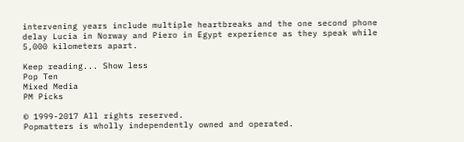intervening years include multiple heartbreaks and the one second phone delay Lucia in Norway and Piero in Egypt experience as they speak while 5,000 kilometers apart.

Keep reading... Show less
Pop Ten
Mixed Media
PM Picks

© 1999-2017 All rights reserved.
Popmatters is wholly independently owned and operated.